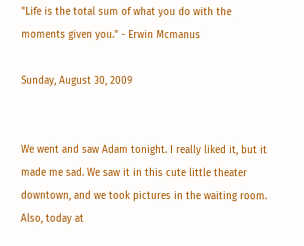"Life is the total sum of what you do with the moments given you." - Erwin Mcmanus

Sunday, August 30, 2009


We went and saw Adam tonight. I really liked it, but it made me sad. We saw it in this cute little theater downtown, and we took pictures in the waiting room. Also, today at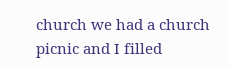church we had a church picnic and I filled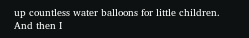up countless water balloons for little children. And then I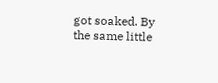got soaked. By the same little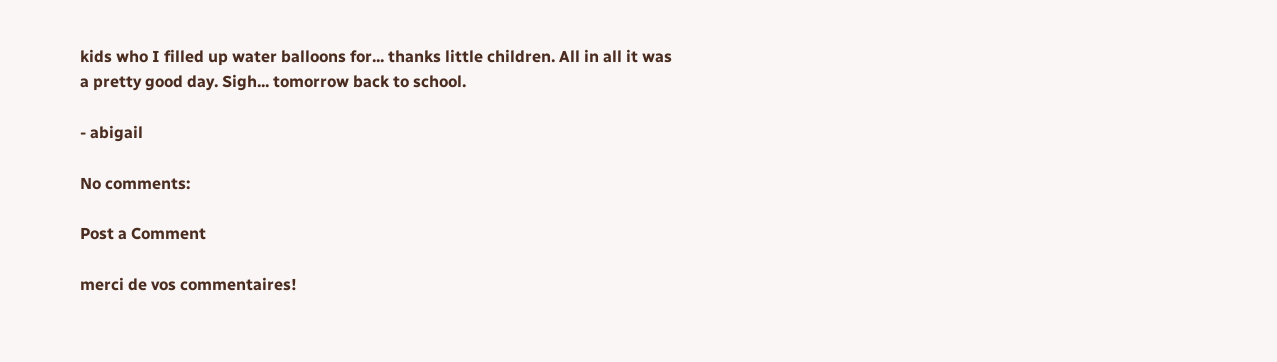kids who I filled up water balloons for... thanks little children. All in all it was a pretty good day. Sigh... tomorrow back to school.

- abigail

No comments:

Post a Comment

merci de vos commentaires!